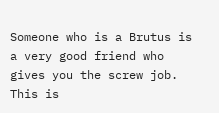Someone who is a Brutus is a very good friend who gives you the screw job. This is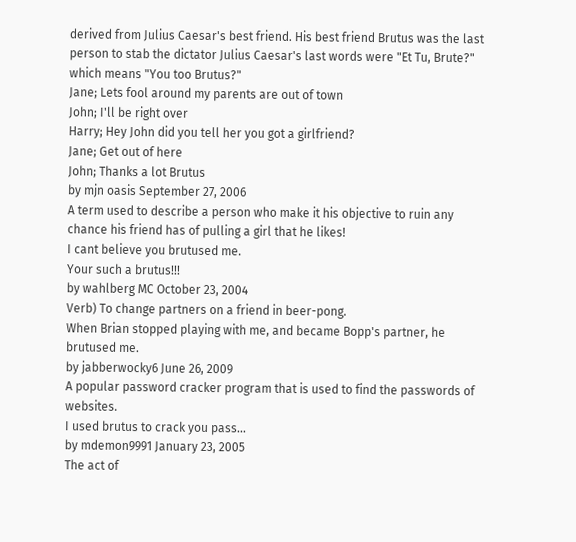derived from Julius Caesar's best friend. His best friend Brutus was the last person to stab the dictator Julius Caesar's last words were "Et Tu, Brute?" which means "You too Brutus?"
Jane; Lets fool around my parents are out of town
John; I'll be right over
Harry; Hey John did you tell her you got a girlfriend?
Jane; Get out of here
John; Thanks a lot Brutus
by mjn oasis September 27, 2006
A term used to describe a person who make it his objective to ruin any chance his friend has of pulling a girl that he likes!
I cant believe you brutused me.
Your such a brutus!!!
by wahlberg MC October 23, 2004
Verb) To change partners on a friend in beer-pong.
When Brian stopped playing with me, and became Bopp's partner, he brutused me.
by jabberwocky6 June 26, 2009
A popular password cracker program that is used to find the passwords of websites.
I used brutus to crack you pass...
by mdemon9991 January 23, 2005
The act of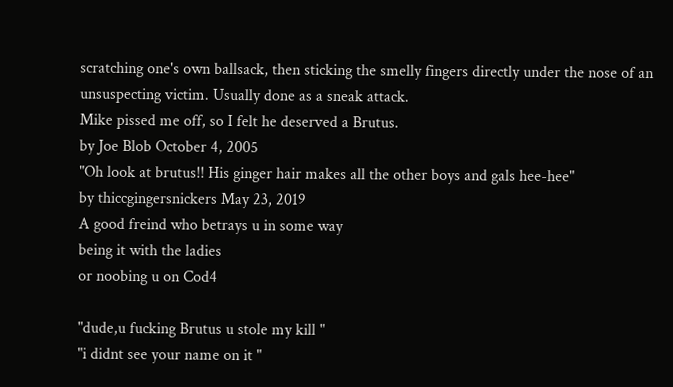scratching one's own ballsack, then sticking the smelly fingers directly under the nose of an unsuspecting victim. Usually done as a sneak attack.
Mike pissed me off, so I felt he deserved a Brutus.
by Joe Blob October 4, 2005
"Oh look at brutus!! His ginger hair makes all the other boys and gals hee-hee"
by thiccgingersnickers May 23, 2019
A good freind who betrays u in some way
being it with the ladies
or noobing u on Cod4

"dude,u fucking Brutus u stole my kill "
"i didnt see your name on it "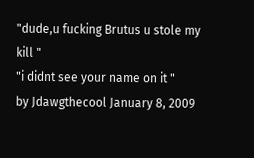"dude,u fucking Brutus u stole my kill "
"i didnt see your name on it "
by Jdawgthecool January 8, 2009